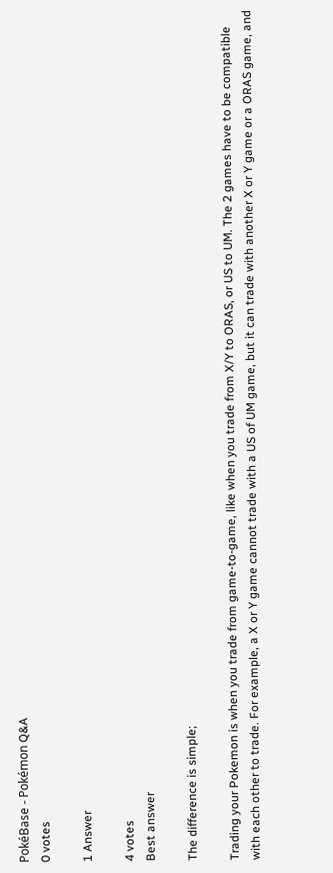PokéBase - Pokémon Q&A
0 votes

1 Answer

4 votes
Best answer

The difference is simple;

Trading your Pokemon is when you trade from game-to-game, like when you trade from X/Y to ORAS, or US to UM. The 2 games have to be compatible with each other to trade. For example, a X or Y game cannot trade with a US of UM game, but it can trade with another X or Y game or a ORAS game, and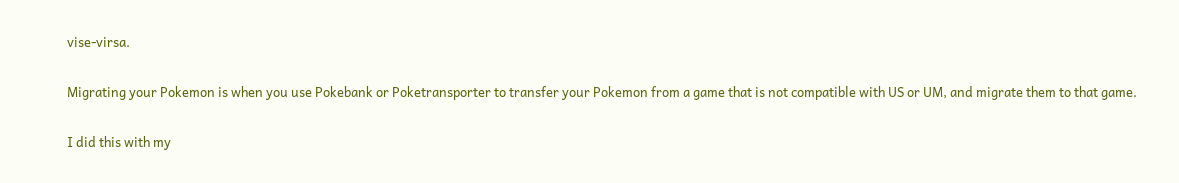vise-virsa.

Migrating your Pokemon is when you use Pokebank or Poketransporter to transfer your Pokemon from a game that is not compatible with US or UM, and migrate them to that game.

I did this with my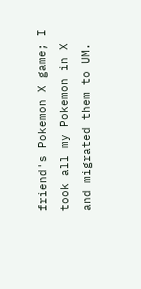friend's Pokemon X game; I took all my Pokemon in X and migrated them to UM.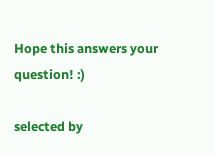Hope this answers your question! :)

selected by